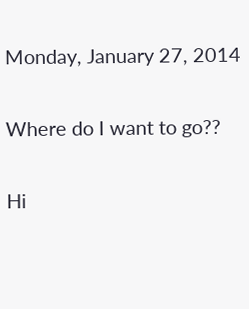Monday, January 27, 2014

Where do I want to go??

Hi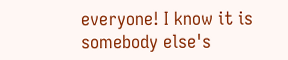everyone! I know it is somebody else's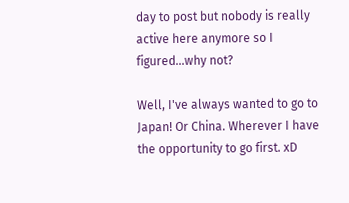day to post but nobody is really active here anymore so I figured...why not?

Well, I've always wanted to go to Japan! Or China. Wherever I have the opportunity to go first. xD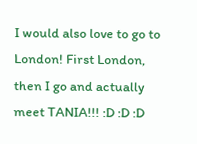I would also love to go to London! First London, then I go and actually meet TANIA!!! :D :D :D